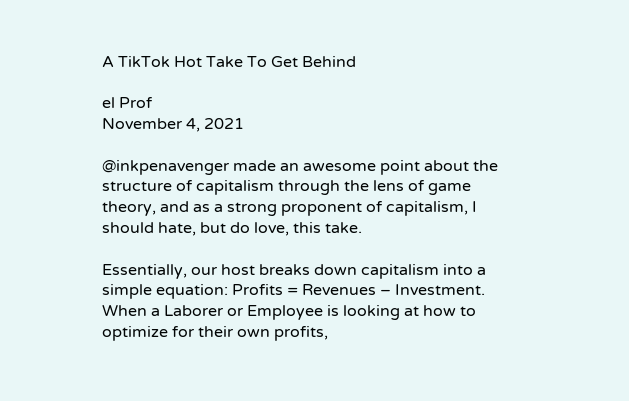A TikTok Hot Take To Get Behind

el Prof
November 4, 2021

@inkpenavenger made an awesome point about the structure of capitalism through the lens of game theory, and as a strong proponent of capitalism, I should hate, but do love, this take.

Essentially, our host breaks down capitalism into a simple equation: Profits = Revenues – Investment. When a Laborer or Employee is looking at how to optimize for their own profits,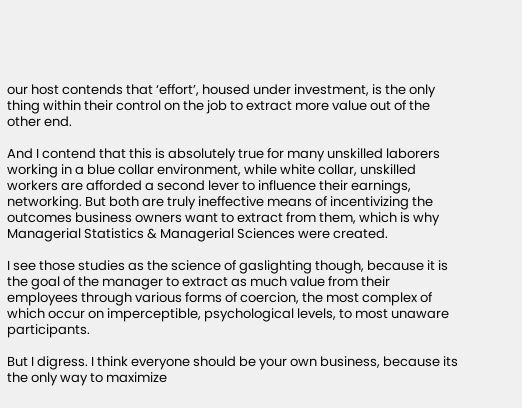our host contends that ‘effort’, housed under investment, is the only thing within their control on the job to extract more value out of the other end.

And I contend that this is absolutely true for many unskilled laborers working in a blue collar environment, while white collar, unskilled workers are afforded a second lever to influence their earnings, networking. But both are truly ineffective means of incentivizing the outcomes business owners want to extract from them, which is why Managerial Statistics & Managerial Sciences were created.

I see those studies as the science of gaslighting though, because it is the goal of the manager to extract as much value from their employees through various forms of coercion, the most complex of which occur on imperceptible, psychological levels, to most unaware participants.

But I digress. I think everyone should be your own business, because its the only way to maximize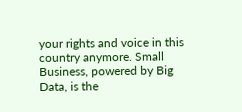your rights and voice in this country anymore. Small Business, powered by Big Data, is the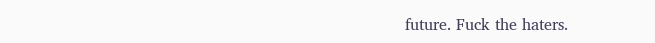future. Fuck the haters.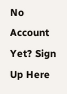No Account Yet? Sign Up Here